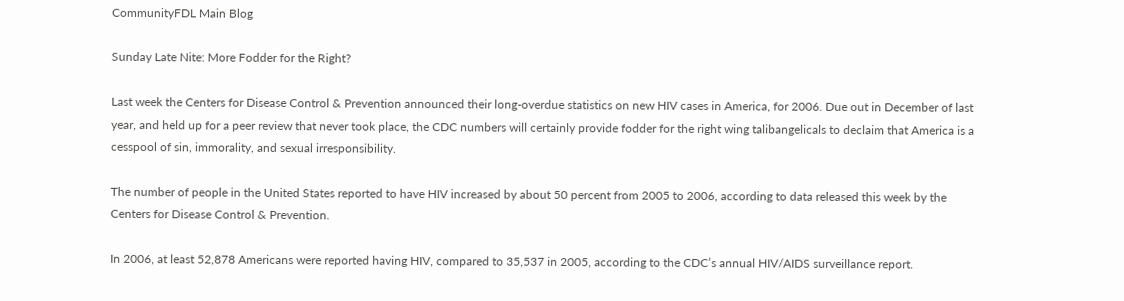CommunityFDL Main Blog

Sunday Late Nite: More Fodder for the Right?

Last week the Centers for Disease Control & Prevention announced their long-overdue statistics on new HIV cases in America, for 2006. Due out in December of last year, and held up for a peer review that never took place, the CDC numbers will certainly provide fodder for the right wing talibangelicals to declaim that America is a cesspool of sin, immorality, and sexual irresponsibility.

The number of people in the United States reported to have HIV increased by about 50 percent from 2005 to 2006, according to data released this week by the Centers for Disease Control & Prevention.

In 2006, at least 52,878 Americans were reported having HIV, compared to 35,537 in 2005, according to the CDC’s annual HIV/AIDS surveillance report.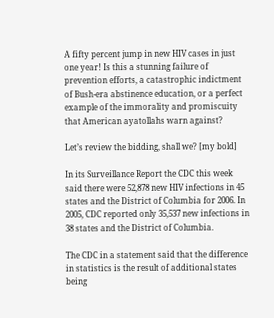A fifty percent jump in new HIV cases in just one year! Is this a stunning failure of prevention efforts, a catastrophic indictment of Bush-era abstinence education, or a perfect example of the immorality and promiscuity that American ayatollahs warn against?

Let’s review the bidding, shall we? [my bold]

In its Surveillance Report the CDC this week said there were 52,878 new HIV infections in 45 states and the District of Columbia for 2006. In 2005, CDC reported only 35,537 new infections in 38 states and the District of Columbia.

The CDC in a statement said that the difference in statistics is the result of additional states being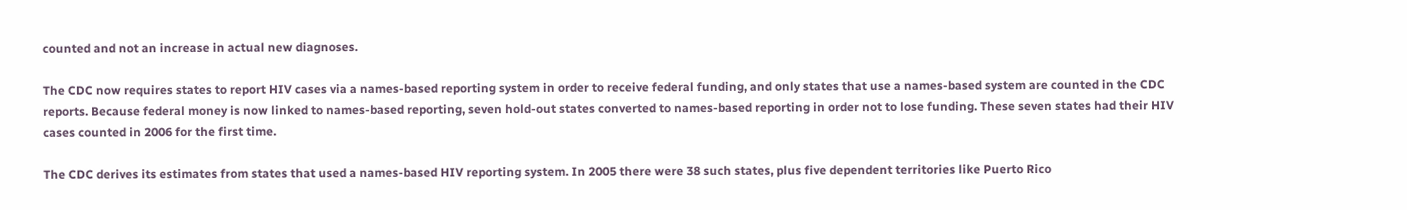counted and not an increase in actual new diagnoses.

The CDC now requires states to report HIV cases via a names-based reporting system in order to receive federal funding, and only states that use a names-based system are counted in the CDC reports. Because federal money is now linked to names-based reporting, seven hold-out states converted to names-based reporting in order not to lose funding. These seven states had their HIV cases counted in 2006 for the first time.

The CDC derives its estimates from states that used a names-based HIV reporting system. In 2005 there were 38 such states, plus five dependent territories like Puerto Rico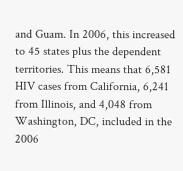and Guam. In 2006, this increased to 45 states plus the dependent territories. This means that 6,581 HIV cases from California, 6,241 from Illinois, and 4,048 from Washington, DC, included in the 2006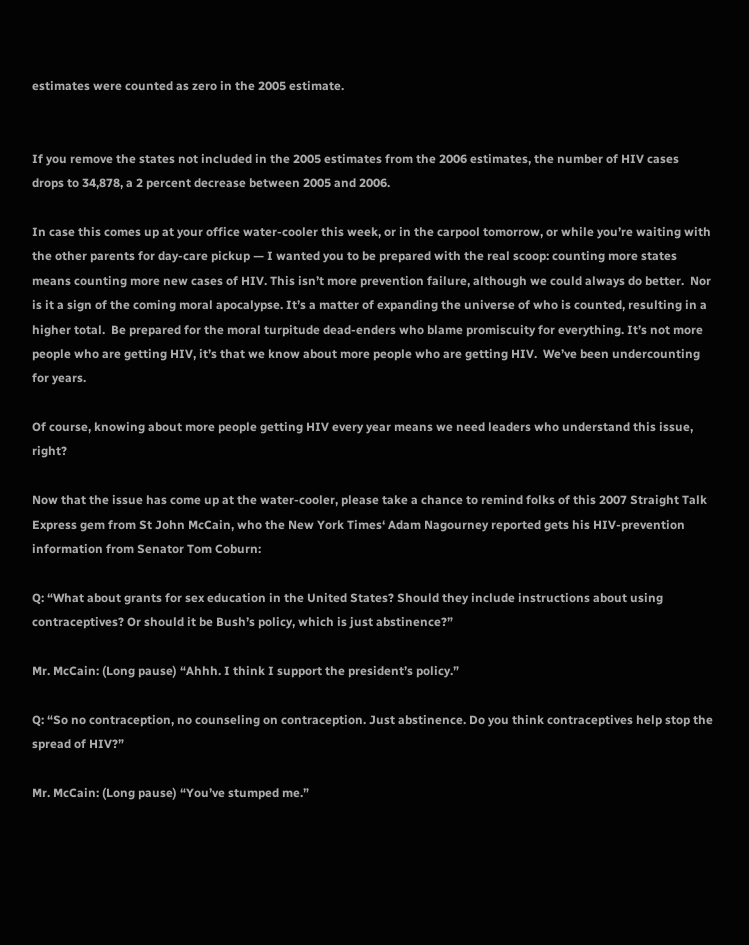estimates were counted as zero in the 2005 estimate.


If you remove the states not included in the 2005 estimates from the 2006 estimates, the number of HIV cases drops to 34,878, a 2 percent decrease between 2005 and 2006.

In case this comes up at your office water-cooler this week, or in the carpool tomorrow, or while you’re waiting with the other parents for day-care pickup — I wanted you to be prepared with the real scoop: counting more states means counting more new cases of HIV. This isn’t more prevention failure, although we could always do better.  Nor is it a sign of the coming moral apocalypse. It’s a matter of expanding the universe of who is counted, resulting in a higher total.  Be prepared for the moral turpitude dead-enders who blame promiscuity for everything. It’s not more people who are getting HIV, it’s that we know about more people who are getting HIV.  We’ve been undercounting for years.

Of course, knowing about more people getting HIV every year means we need leaders who understand this issue, right?

Now that the issue has come up at the water-cooler, please take a chance to remind folks of this 2007 Straight Talk Express gem from St John McCain, who the New York Times‘ Adam Nagourney reported gets his HIV-prevention information from Senator Tom Coburn:

Q: “What about grants for sex education in the United States? Should they include instructions about using contraceptives? Or should it be Bush’s policy, which is just abstinence?”

Mr. McCain: (Long pause) “Ahhh. I think I support the president’s policy.”

Q: “So no contraception, no counseling on contraception. Just abstinence. Do you think contraceptives help stop the spread of HIV?”

Mr. McCain: (Long pause) “You’ve stumped me.”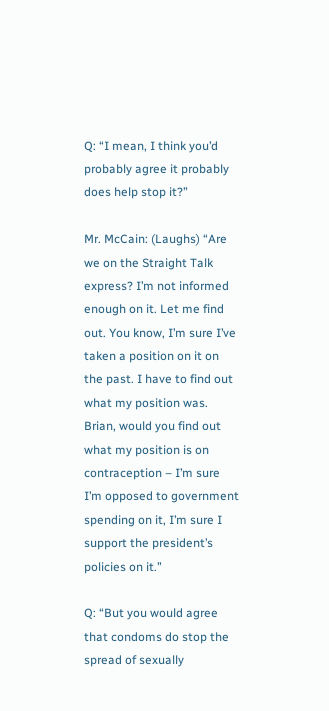Q: “I mean, I think you’d probably agree it probably does help stop it?”

Mr. McCain: (Laughs) “Are we on the Straight Talk express? I’m not informed enough on it. Let me find out. You know, I’m sure I’ve taken a position on it on the past. I have to find out what my position was. Brian, would you find out what my position is on contraception – I’m sure I’m opposed to government spending on it, I’m sure I support the president’s policies on it.”

Q: “But you would agree that condoms do stop the spread of sexually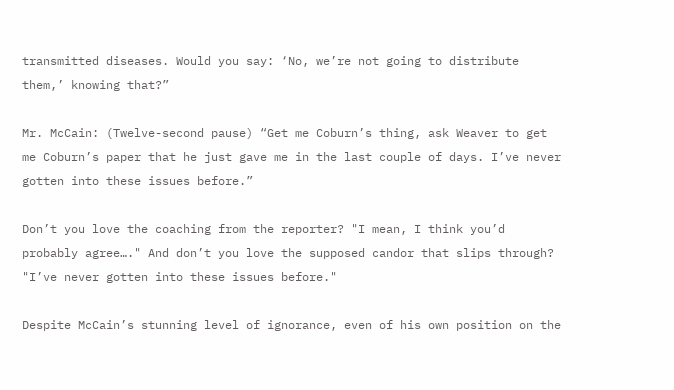transmitted diseases. Would you say: ‘No, we’re not going to distribute them,’ knowing that?”

Mr. McCain: (Twelve-second pause) “Get me Coburn’s thing, ask Weaver to get me Coburn’s paper that he just gave me in the last couple of days. I’ve never gotten into these issues before.”

Don’t you love the coaching from the reporter? "I mean, I think you’d probably agree…." And don’t you love the supposed candor that slips through? "I’ve never gotten into these issues before."

Despite McCain’s stunning level of ignorance, even of his own position on the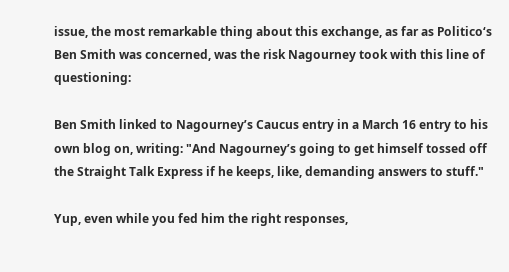issue, the most remarkable thing about this exchange, as far as Politico‘s Ben Smith was concerned, was the risk Nagourney took with this line of questioning:

Ben Smith linked to Nagourney’s Caucus entry in a March 16 entry to his own blog on, writing: "And Nagourney’s going to get himself tossed off the Straight Talk Express if he keeps, like, demanding answers to stuff."

Yup, even while you fed him the right responses,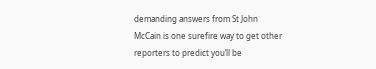demanding answers from St John McCain is one surefire way to get other reporters to predict you’ll be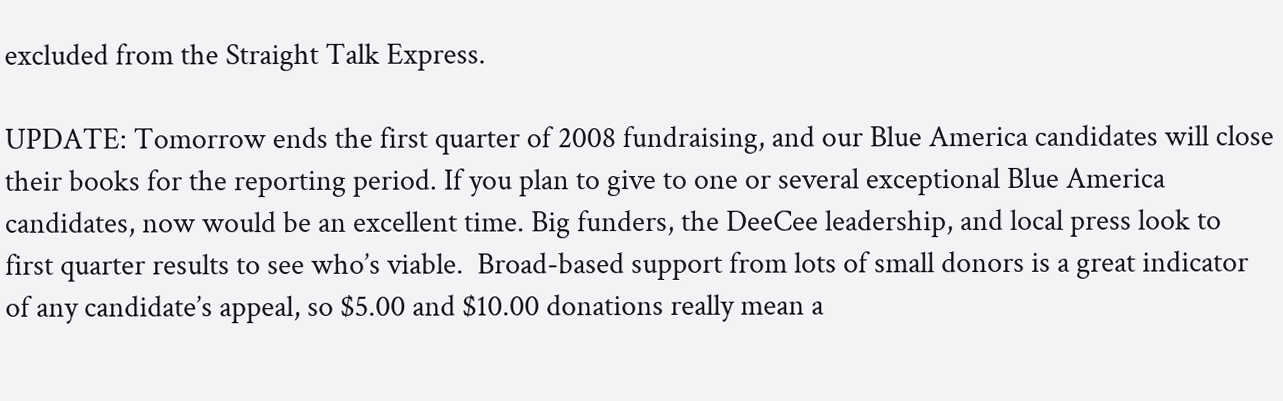excluded from the Straight Talk Express.

UPDATE: Tomorrow ends the first quarter of 2008 fundraising, and our Blue America candidates will close their books for the reporting period. If you plan to give to one or several exceptional Blue America candidates, now would be an excellent time. Big funders, the DeeCee leadership, and local press look to first quarter results to see who’s viable.  Broad-based support from lots of small donors is a great indicator of any candidate’s appeal, so $5.00 and $10.00 donations really mean a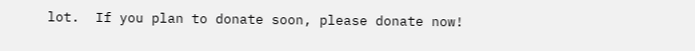lot.  If you plan to donate soon, please donate now!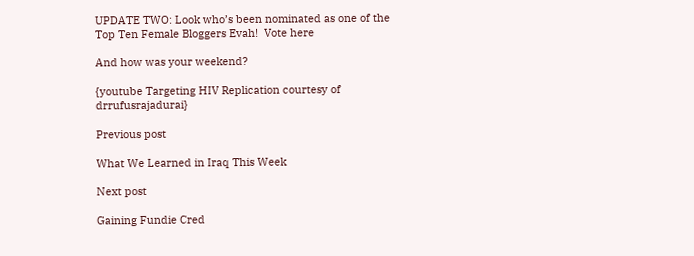UPDATE TWO: Look who’s been nominated as one of the Top Ten Female Bloggers Evah!  Vote here

And how was your weekend?

{youtube Targeting HIV Replication courtesy of drrufusrajadurai}

Previous post

What We Learned in Iraq This Week

Next post

Gaining Fundie Cred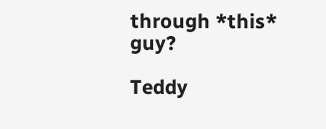through *this* guy?

Teddy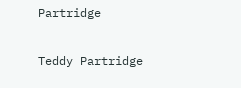Partridge

Teddy Partridge